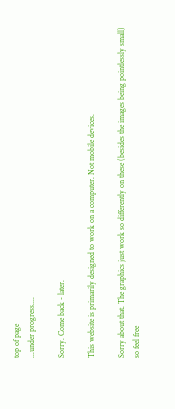top of page
...under progress....

Sorry. Come back - later.

This website is primarily designed to work on a computer. Not mobile devices.

Sorry about that. The graphics just work so differently on these (besides the images being pointlessly small) so feel free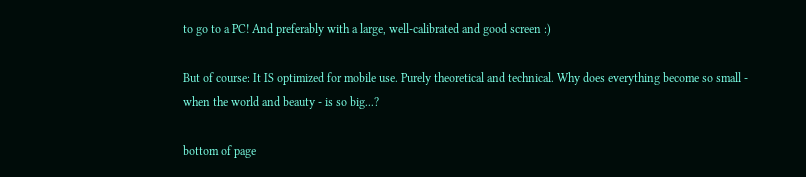to go to a PC! And preferably with a large, well-calibrated and good screen :)

But of course: It IS optimized for mobile use. Purely theoretical and technical. Why does everything become so small - when the world and beauty - is so big...?

bottom of page